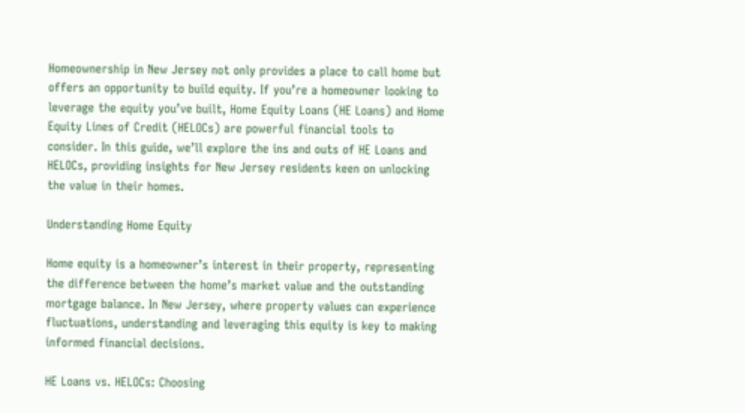Homeownership in New Jersey not only provides a place to call home but offers an opportunity to build equity. If you’re a homeowner looking to leverage the equity you’ve built, Home Equity Loans (HE Loans) and Home Equity Lines of Credit (HELOCs) are powerful financial tools to consider. In this guide, we’ll explore the ins and outs of HE Loans and HELOCs, providing insights for New Jersey residents keen on unlocking the value in their homes.

Understanding Home Equity

Home equity is a homeowner’s interest in their property, representing the difference between the home’s market value and the outstanding mortgage balance. In New Jersey, where property values can experience fluctuations, understanding and leveraging this equity is key to making informed financial decisions.

HE Loans vs. HELOCs: Choosing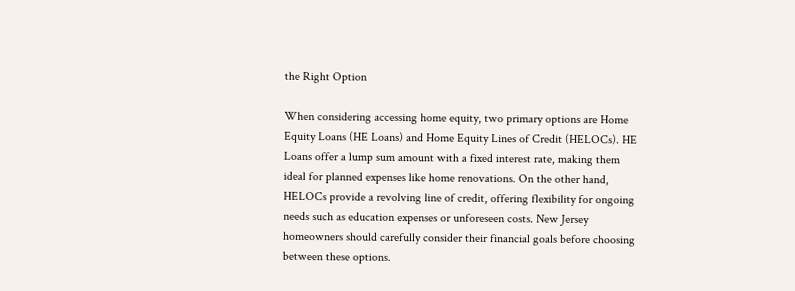the Right Option

When considering accessing home equity, two primary options are Home Equity Loans (HE Loans) and Home Equity Lines of Credit (HELOCs). HE Loans offer a lump sum amount with a fixed interest rate, making them ideal for planned expenses like home renovations. On the other hand, HELOCs provide a revolving line of credit, offering flexibility for ongoing needs such as education expenses or unforeseen costs. New Jersey homeowners should carefully consider their financial goals before choosing between these options.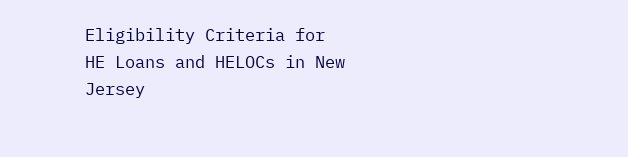Eligibility Criteria for HE Loans and HELOCs in New Jersey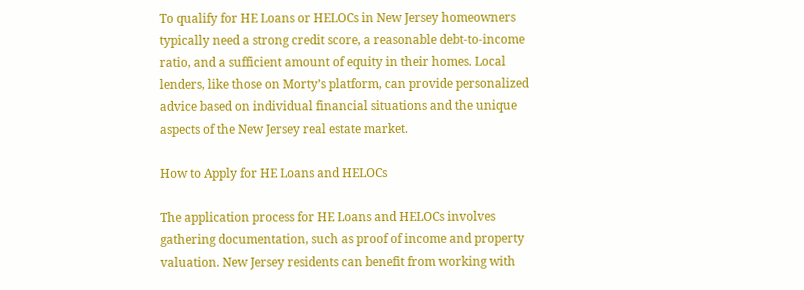To qualify for HE Loans or HELOCs in New Jersey homeowners typically need a strong credit score, a reasonable debt-to-income ratio, and a sufficient amount of equity in their homes. Local lenders, like those on Morty’s platform, can provide personalized advice based on individual financial situations and the unique aspects of the New Jersey real estate market.

How to Apply for HE Loans and HELOCs

The application process for HE Loans and HELOCs involves gathering documentation, such as proof of income and property valuation. New Jersey residents can benefit from working with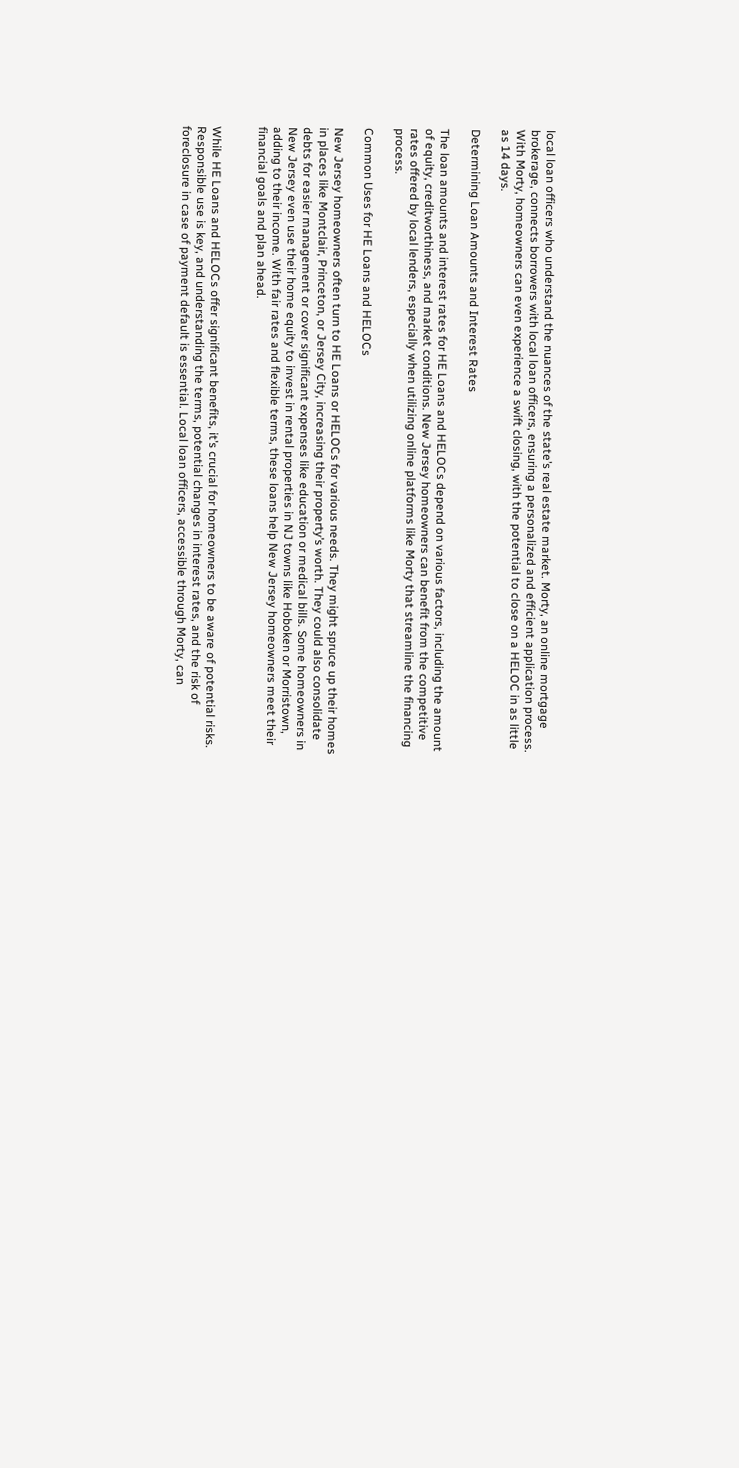local loan officers who understand the nuances of the state’s real estate market. Morty, an online mortgage brokerage, connects borrowers with local loan officers, ensuring a personalized and efficient application process. With Morty, homeowners can even experience a swift closing, with the potential to close on a HELOC in as little as 14 days.

Determining Loan Amounts and Interest Rates

The loan amounts and interest rates for HE Loans and HELOCs depend on various factors, including the amount of equity, creditworthiness, and market conditions. New Jersey homeowners can benefit from the competitive rates offered by local lenders, especially when utilizing online platforms like Morty that streamline the financing process.

Common Uses for HE Loans and HELOCs

New Jersey homeowners often turn to HE Loans or HELOCs for various needs. They might spruce up their homes in places like Montclair, Princeton, or Jersey City, increasing their property’s worth. They could also consolidate debts for easier management or cover significant expenses like education or medical bills. Some homeowners in New Jersey even use their home equity to invest in rental properties in NJ towns like Hoboken or Morristown, adding to their income. With fair rates and flexible terms, these loans help New Jersey homeowners meet their financial goals and plan ahead.


While HE Loans and HELOCs offer significant benefits, it’s crucial for homeowners to be aware of potential risks. Responsible use is key, and understanding the terms, potential changes in interest rates, and the risk of foreclosure in case of payment default is essential. Local loan officers, accessible through Morty, can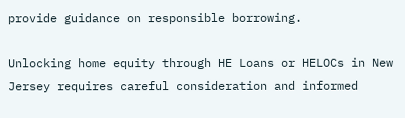provide guidance on responsible borrowing.

Unlocking home equity through HE Loans or HELOCs in New Jersey requires careful consideration and informed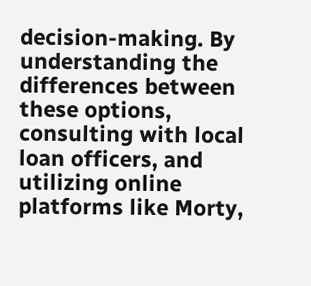decision-making. By understanding the differences between these options, consulting with local loan officers, and utilizing online platforms like Morty,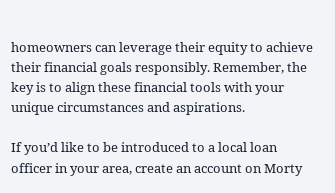homeowners can leverage their equity to achieve their financial goals responsibly. Remember, the key is to align these financial tools with your unique circumstances and aspirations.

If you’d like to be introduced to a local loan officer in your area, create an account on Morty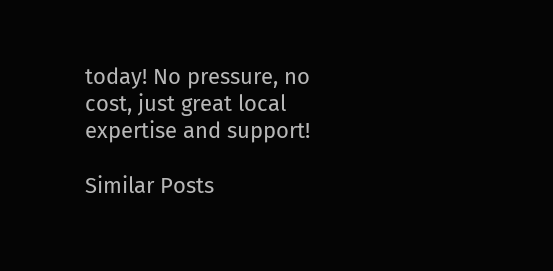today! No pressure, no cost, just great local expertise and support!

Similar Posts